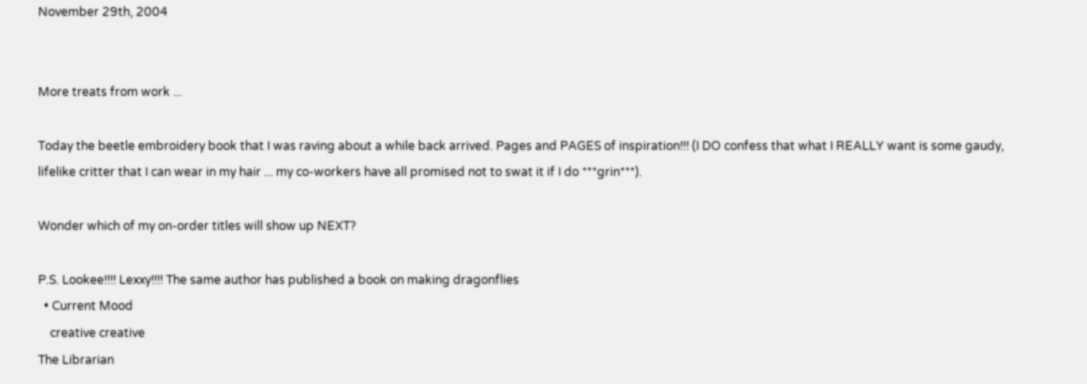November 29th, 2004


More treats from work ...

Today the beetle embroidery book that I was raving about a while back arrived. Pages and PAGES of inspiration!!! (I DO confess that what I REALLY want is some gaudy, lifelike critter that I can wear in my hair ... my co-workers have all promised not to swat it if I do ***grin***).

Wonder which of my on-order titles will show up NEXT?

P.S. Lookee!!!! Lexxy!!!! The same author has published a book on making dragonflies
  • Current Mood
    creative creative
The Librarian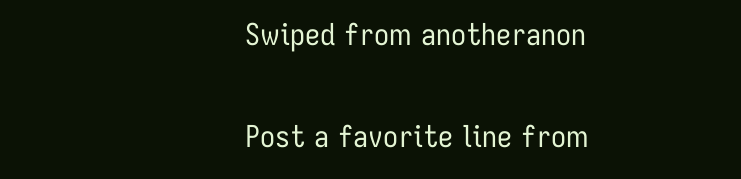Swiped from anotheranon

Post a favorite line from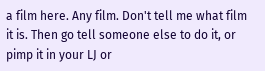a film here. Any film. Don't tell me what film it is. Then go tell someone else to do it, or pimp it in your LJ or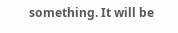something. It will be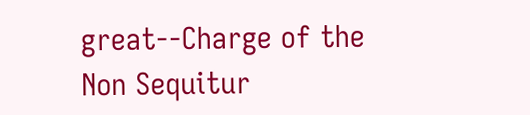great--Charge of the Non Sequitur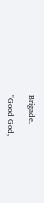Brigade.

"Good God,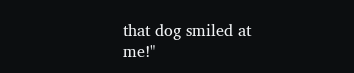that dog smiled at me!"